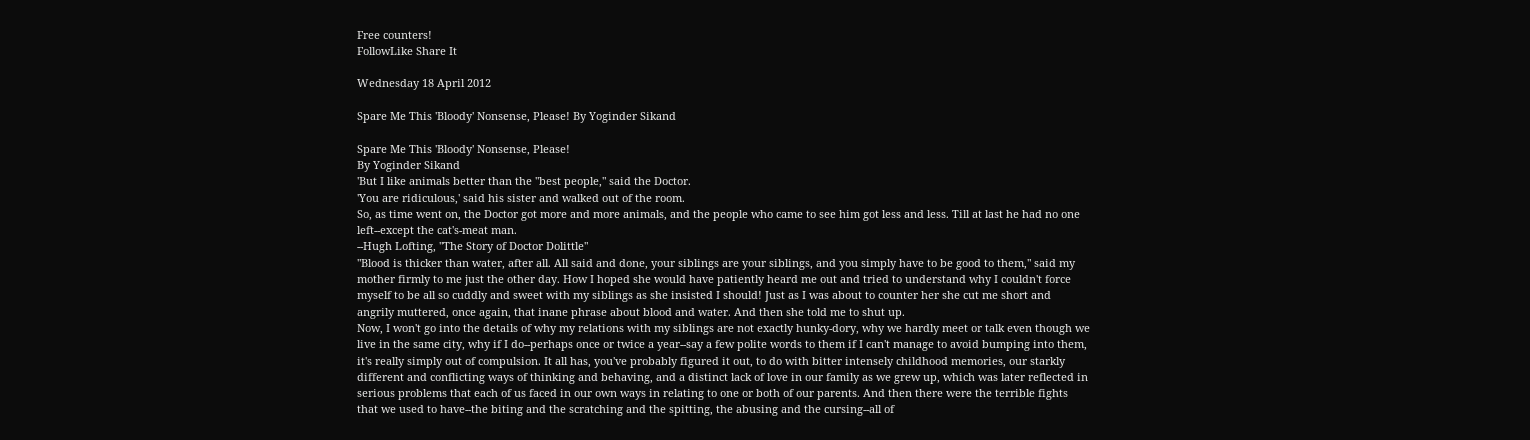Free counters!
FollowLike Share It

Wednesday 18 April 2012

Spare Me This 'Bloody' Nonsense, Please! By Yoginder Sikand

Spare Me This 'Bloody' Nonsense, Please!
By Yoginder Sikand
'But I like animals better than the "best people," said the Doctor.
'You are ridiculous,' said his sister and walked out of the room.
So, as time went on, the Doctor got more and more animals, and the people who came to see him got less and less. Till at last he had no one left--except the cat's-meat man.
--Hugh Lofting, "The Story of Doctor Dolittle"
"Blood is thicker than water, after all. All said and done, your siblings are your siblings, and you simply have to be good to them," said my mother firmly to me just the other day. How I hoped she would have patiently heard me out and tried to understand why I couldn't force myself to be all so cuddly and sweet with my siblings as she insisted I should! Just as I was about to counter her she cut me short and angrily muttered, once again, that inane phrase about blood and water. And then she told me to shut up.
Now, I won't go into the details of why my relations with my siblings are not exactly hunky-dory, why we hardly meet or talk even though we live in the same city, why if I do--perhaps once or twice a year--say a few polite words to them if I can't manage to avoid bumping into them, it's really simply out of compulsion. It all has, you've probably figured it out, to do with bitter intensely childhood memories, our starkly different and conflicting ways of thinking and behaving, and a distinct lack of love in our family as we grew up, which was later reflected in serious problems that each of us faced in our own ways in relating to one or both of our parents. And then there were the terrible fights that we used to have--the biting and the scratching and the spitting, the abusing and the cursing--all of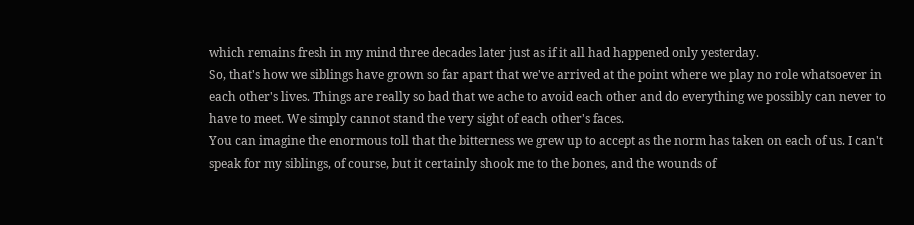which remains fresh in my mind three decades later just as if it all had happened only yesterday.
So, that's how we siblings have grown so far apart that we've arrived at the point where we play no role whatsoever in each other's lives. Things are really so bad that we ache to avoid each other and do everything we possibly can never to have to meet. We simply cannot stand the very sight of each other's faces.
You can imagine the enormous toll that the bitterness we grew up to accept as the norm has taken on each of us. I can't speak for my siblings, of course, but it certainly shook me to the bones, and the wounds of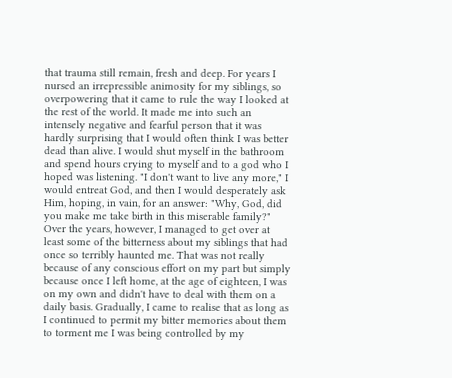that trauma still remain, fresh and deep. For years I nursed an irrepressible animosity for my siblings, so overpowering that it came to rule the way I looked at the rest of the world. It made me into such an intensely negative and fearful person that it was hardly surprising that I would often think I was better dead than alive. I would shut myself in the bathroom and spend hours crying to myself and to a god who I hoped was listening. "I don't want to live any more," I would entreat God, and then I would desperately ask Him, hoping, in vain, for an answer: "Why, God, did you make me take birth in this miserable family?"
Over the years, however, I managed to get over at least some of the bitterness about my siblings that had once so terribly haunted me. That was not really because of any conscious effort on my part but simply because once I left home, at the age of eighteen, I was on my own and didn't have to deal with them on a daily basis. Gradually, I came to realise that as long as I continued to permit my bitter memories about them to torment me I was being controlled by my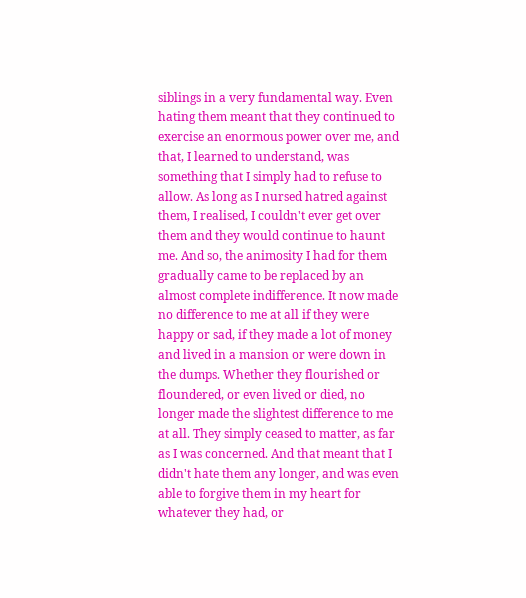siblings in a very fundamental way. Even hating them meant that they continued to exercise an enormous power over me, and that, I learned to understand, was something that I simply had to refuse to allow. As long as I nursed hatred against them, I realised, I couldn't ever get over them and they would continue to haunt me. And so, the animosity I had for them gradually came to be replaced by an almost complete indifference. It now made no difference to me at all if they were happy or sad, if they made a lot of money and lived in a mansion or were down in the dumps. Whether they flourished or floundered, or even lived or died, no longer made the slightest difference to me at all. They simply ceased to matter, as far as I was concerned. And that meant that I didn't hate them any longer, and was even able to forgive them in my heart for whatever they had, or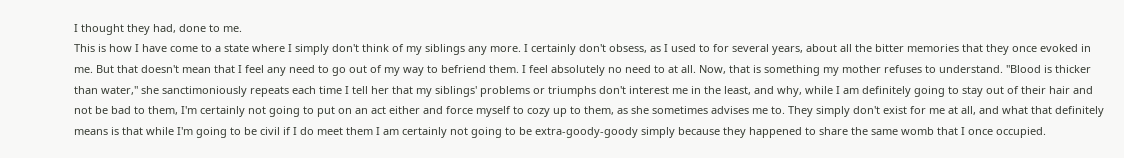I thought they had, done to me.
This is how I have come to a state where I simply don't think of my siblings any more. I certainly don't obsess, as I used to for several years, about all the bitter memories that they once evoked in me. But that doesn't mean that I feel any need to go out of my way to befriend them. I feel absolutely no need to at all. Now, that is something my mother refuses to understand. "Blood is thicker than water," she sanctimoniously repeats each time I tell her that my siblings' problems or triumphs don't interest me in the least, and why, while I am definitely going to stay out of their hair and not be bad to them, I'm certainly not going to put on an act either and force myself to cozy up to them, as she sometimes advises me to. They simply don't exist for me at all, and what that definitely means is that while I'm going to be civil if I do meet them I am certainly not going to be extra-goody-goody simply because they happened to share the same womb that I once occupied.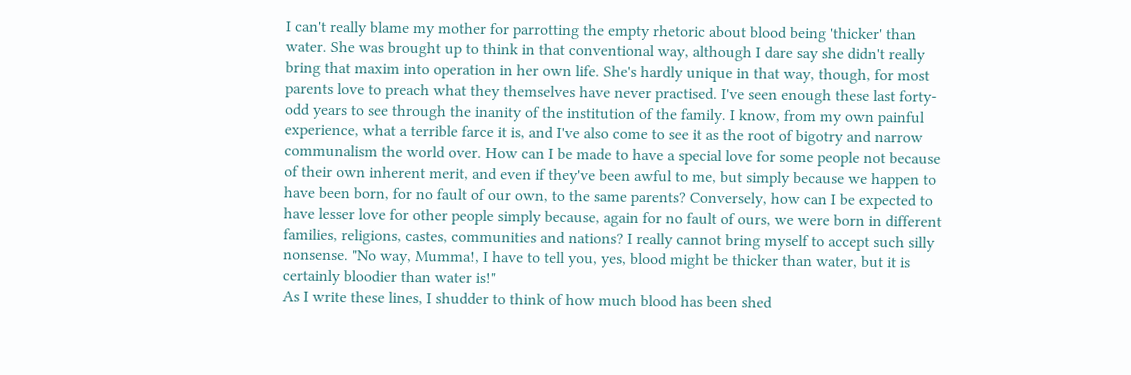I can't really blame my mother for parrotting the empty rhetoric about blood being 'thicker' than water. She was brought up to think in that conventional way, although I dare say she didn't really bring that maxim into operation in her own life. She's hardly unique in that way, though, for most parents love to preach what they themselves have never practised. I've seen enough these last forty-odd years to see through the inanity of the institution of the family. I know, from my own painful experience, what a terrible farce it is, and I've also come to see it as the root of bigotry and narrow communalism the world over. How can I be made to have a special love for some people not because of their own inherent merit, and even if they've been awful to me, but simply because we happen to have been born, for no fault of our own, to the same parents? Conversely, how can I be expected to have lesser love for other people simply because, again for no fault of ours, we were born in different families, religions, castes, communities and nations? I really cannot bring myself to accept such silly nonsense. "No way, Mumma!, I have to tell you, yes, blood might be thicker than water, but it is certainly bloodier than water is!"
As I write these lines, I shudder to think of how much blood has been shed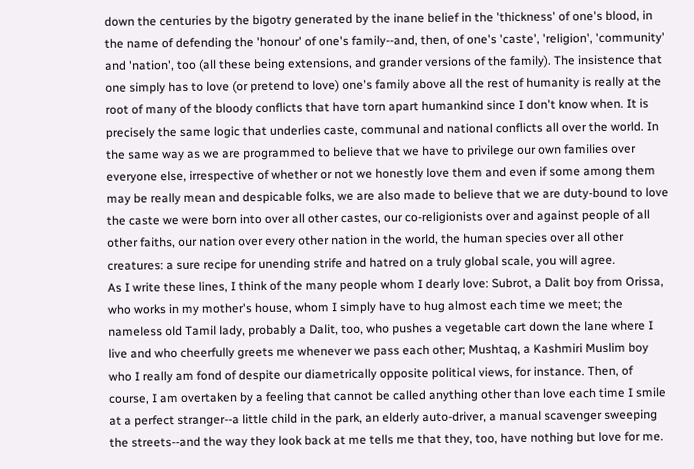down the centuries by the bigotry generated by the inane belief in the 'thickness' of one's blood, in the name of defending the 'honour' of one's family--and, then, of one's 'caste', 'religion', 'community' and 'nation', too (all these being extensions, and grander versions of the family). The insistence that one simply has to love (or pretend to love) one's family above all the rest of humanity is really at the root of many of the bloody conflicts that have torn apart humankind since I don't know when. It is precisely the same logic that underlies caste, communal and national conflicts all over the world. In the same way as we are programmed to believe that we have to privilege our own families over everyone else, irrespective of whether or not we honestly love them and even if some among them may be really mean and despicable folks, we are also made to believe that we are duty-bound to love the caste we were born into over all other castes, our co-religionists over and against people of all other faiths, our nation over every other nation in the world, the human species over all other creatures: a sure recipe for unending strife and hatred on a truly global scale, you will agree.
As I write these lines, I think of the many people whom I dearly love: Subrot, a Dalit boy from Orissa, who works in my mother's house, whom I simply have to hug almost each time we meet; the nameless old Tamil lady, probably a Dalit, too, who pushes a vegetable cart down the lane where I live and who cheerfully greets me whenever we pass each other; Mushtaq, a Kashmiri Muslim boy who I really am fond of despite our diametrically opposite political views, for instance. Then, of course, I am overtaken by a feeling that cannot be called anything other than love each time I smile at a perfect stranger--a little child in the park, an elderly auto-driver, a manual scavenger sweeping the streets--and the way they look back at me tells me that they, too, have nothing but love for me.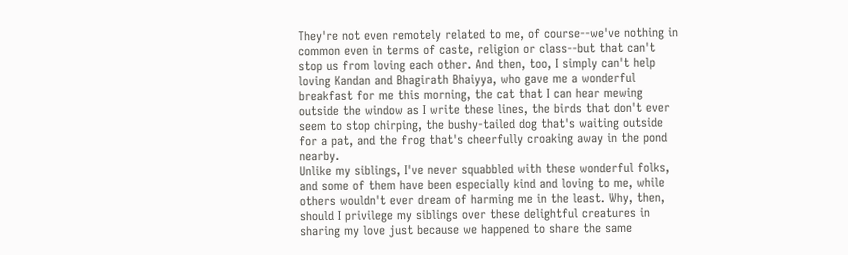They're not even remotely related to me, of course--we've nothing in common even in terms of caste, religion or class--but that can't stop us from loving each other. And then, too, I simply can't help loving Kandan and Bhagirath Bhaiyya, who gave me a wonderful breakfast for me this morning, the cat that I can hear mewing outside the window as I write these lines, the birds that don't ever seem to stop chirping, the bushy-tailed dog that's waiting outside for a pat, and the frog that's cheerfully croaking away in the pond nearby.
Unlike my siblings, I've never squabbled with these wonderful folks, and some of them have been especially kind and loving to me, while others wouldn't ever dream of harming me in the least. Why, then, should I privilege my siblings over these delightful creatures in sharing my love just because we happened to share the same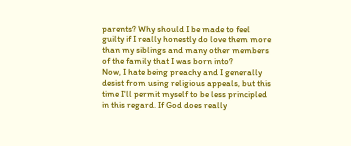parents? Why should I be made to feel guilty if I really honestly do love them more than my siblings and many other members of the family that I was born into?
Now, I hate being preachy and I generally desist from using religious appeals, but this time I'll permit myself to be less principled in this regard. If God does really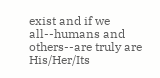exist and if we all--humans and others--are truly are His/Her/Its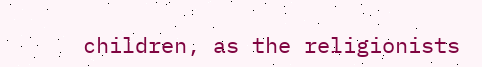children, as the religionists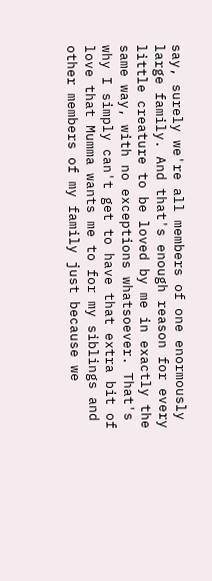say, surely we're all members of one enormously large family. And that's enough reason for every little creature to be loved by me in exactly the same way, with no exceptions whatsoever. That's why I simply can't get to have that extra bit of love that Mumma wants me to for my siblings and other members of my family just because we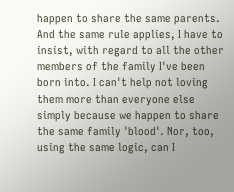happen to share the same parents. And the same rule applies, I have to insist, with regard to all the other members of the family I've been born into. I can't help not loving them more than everyone else simply because we happen to share the same family 'blood'. Nor, too, using the same logic, can I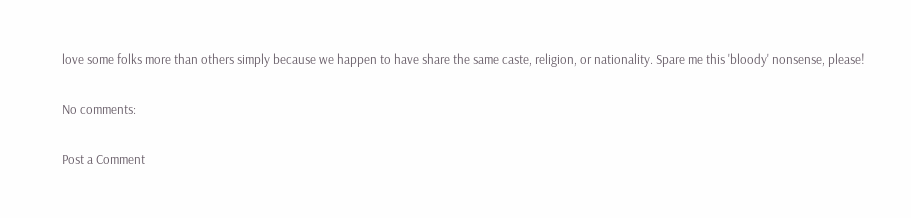love some folks more than others simply because we happen to have share the same caste, religion, or nationality. Spare me this 'bloody' nonsense, please!

No comments:

Post a Comment